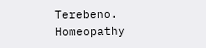Terebeno. Homeopathy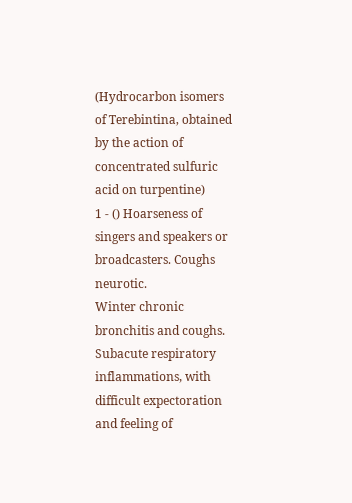(Hydrocarbon isomers of Terebintina, obtained by the action of concentrated sulfuric acid on turpentine)
1 - () Hoarseness of singers and speakers or broadcasters. Coughs neurotic.
Winter chronic bronchitis and coughs. Subacute respiratory inflammations, with difficult expectoration and feeling of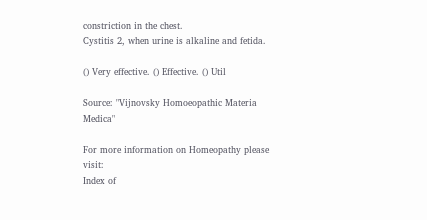constriction in the chest.
Cystitis 2, when urine is alkaline and fetida.

() Very effective. () Effective. () Util

Source: "Vijnovsky Homoeopathic Materia Medica"

For more information on Homeopathy please visit:
Index of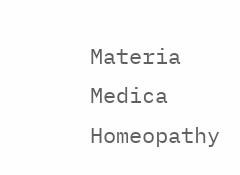Materia Medica Homeopathy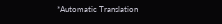*Automatic Translation